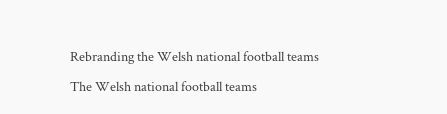Rebranding the Welsh national football teams

The Welsh national football teams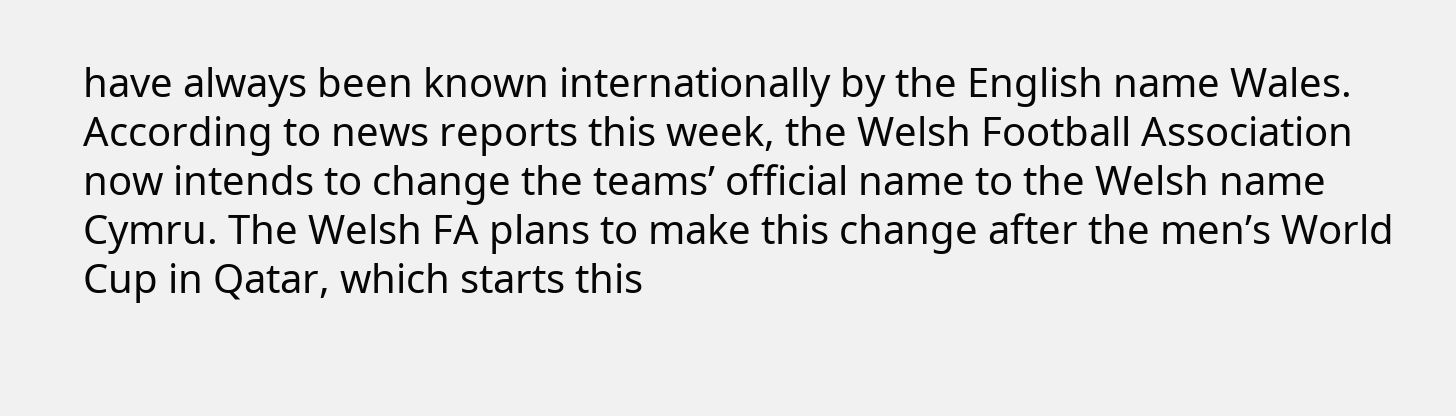have always been known internationally by the English name Wales. According to news reports this week, the Welsh Football Association now intends to change the teams’ official name to the Welsh name Cymru. The Welsh FA plans to make this change after the men’s World Cup in Qatar, which starts this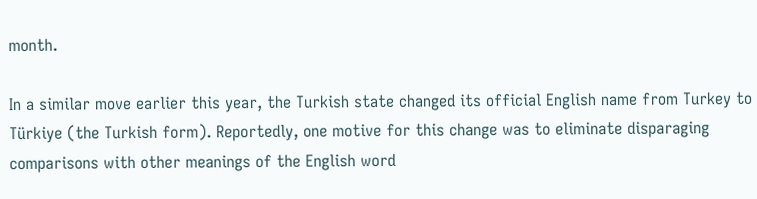month.

In a similar move earlier this year, the Turkish state changed its official English name from Turkey to Türkiye (the Turkish form). Reportedly, one motive for this change was to eliminate disparaging comparisons with other meanings of the English word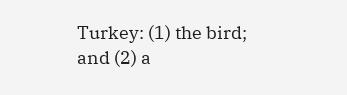Turkey: (1) the bird; and (2) a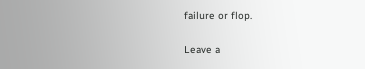failure or flop.

Leave a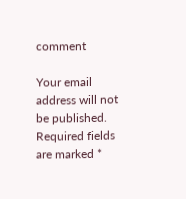comment

Your email address will not be published. Required fields are marked *